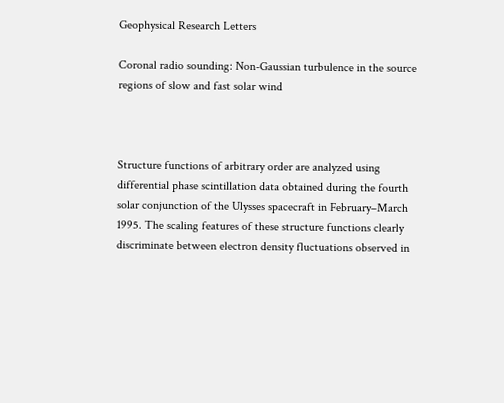Geophysical Research Letters

Coronal radio sounding: Non-Gaussian turbulence in the source regions of slow and fast solar wind



Structure functions of arbitrary order are analyzed using differential phase scintillation data obtained during the fourth solar conjunction of the Ulysses spacecraft in February–March 1995. The scaling features of these structure functions clearly discriminate between electron density fluctuations observed in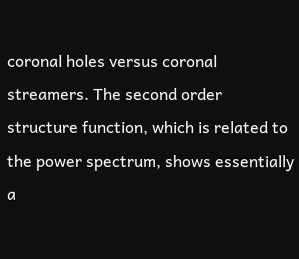coronal holes versus coronal streamers. The second order structure function, which is related to the power spectrum, shows essentially a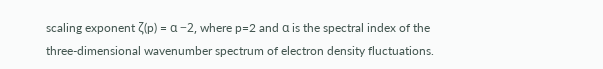scaling exponent ζ(p) = α −2, where p=2 and α is the spectral index of the three-dimensional wavenumber spectrum of electron density fluctuations.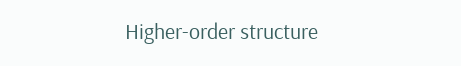Higher-order structure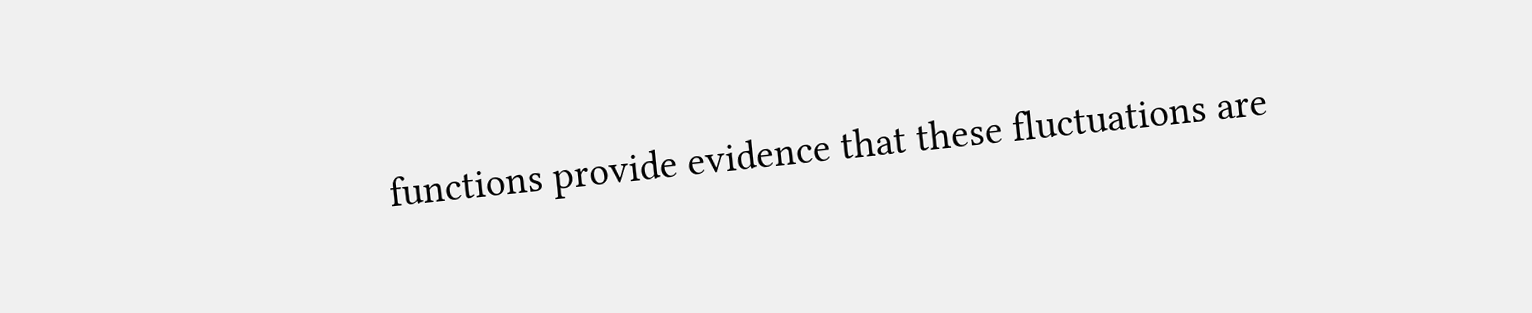functions provide evidence that these fluctuations are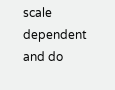scale dependent and do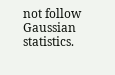not follow Gaussian statistics.